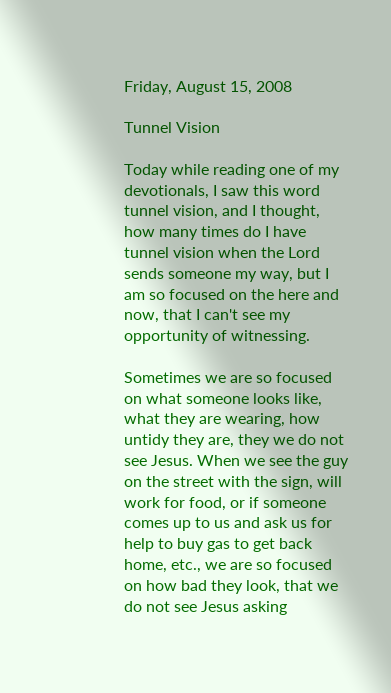Friday, August 15, 2008

Tunnel Vision

Today while reading one of my devotionals, I saw this word tunnel vision, and I thought, how many times do I have tunnel vision when the Lord sends someone my way, but I am so focused on the here and now, that I can't see my opportunity of witnessing.

Sometimes we are so focused on what someone looks like, what they are wearing, how untidy they are, they we do not see Jesus. When we see the guy on the street with the sign, will work for food, or if someone comes up to us and ask us for help to buy gas to get back home, etc., we are so focused on how bad they look, that we do not see Jesus asking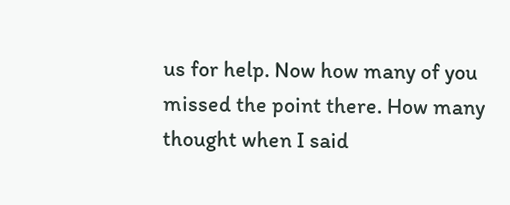us for help. Now how many of you missed the point there. How many thought when I said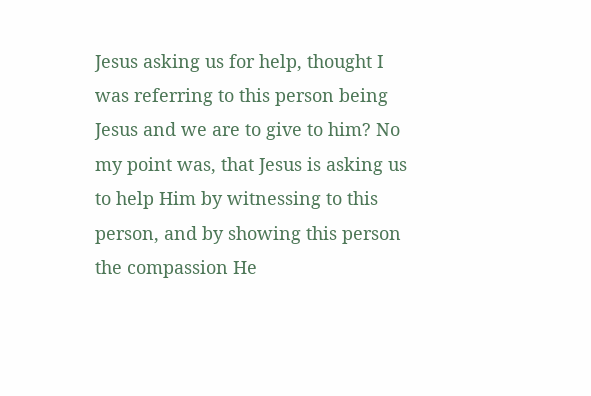Jesus asking us for help, thought I was referring to this person being Jesus and we are to give to him? No my point was, that Jesus is asking us to help Him by witnessing to this person, and by showing this person the compassion He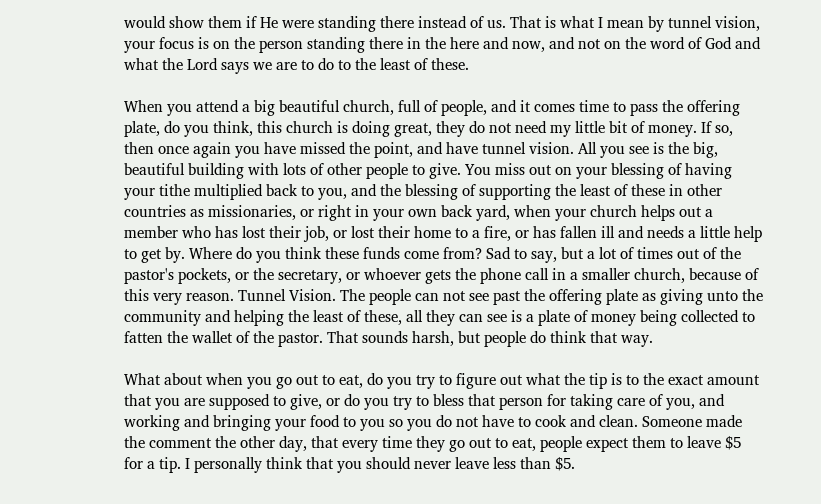would show them if He were standing there instead of us. That is what I mean by tunnel vision, your focus is on the person standing there in the here and now, and not on the word of God and what the Lord says we are to do to the least of these.

When you attend a big beautiful church, full of people, and it comes time to pass the offering plate, do you think, this church is doing great, they do not need my little bit of money. If so, then once again you have missed the point, and have tunnel vision. All you see is the big, beautiful building with lots of other people to give. You miss out on your blessing of having your tithe multiplied back to you, and the blessing of supporting the least of these in other countries as missionaries, or right in your own back yard, when your church helps out a member who has lost their job, or lost their home to a fire, or has fallen ill and needs a little help to get by. Where do you think these funds come from? Sad to say, but a lot of times out of the pastor's pockets, or the secretary, or whoever gets the phone call in a smaller church, because of this very reason. Tunnel Vision. The people can not see past the offering plate as giving unto the community and helping the least of these, all they can see is a plate of money being collected to fatten the wallet of the pastor. That sounds harsh, but people do think that way.

What about when you go out to eat, do you try to figure out what the tip is to the exact amount that you are supposed to give, or do you try to bless that person for taking care of you, and working and bringing your food to you so you do not have to cook and clean. Someone made the comment the other day, that every time they go out to eat, people expect them to leave $5 for a tip. I personally think that you should never leave less than $5.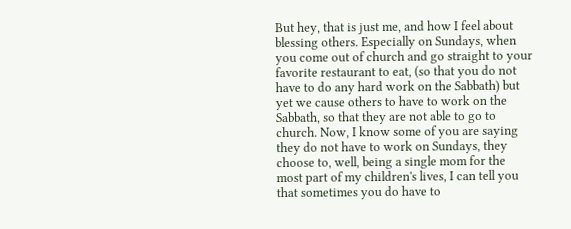But hey, that is just me, and how I feel about blessing others. Especially on Sundays, when you come out of church and go straight to your favorite restaurant to eat, (so that you do not have to do any hard work on the Sabbath) but yet we cause others to have to work on the Sabbath, so that they are not able to go to church. Now, I know some of you are saying they do not have to work on Sundays, they choose to, well, being a single mom for the most part of my children's lives, I can tell you that sometimes you do have to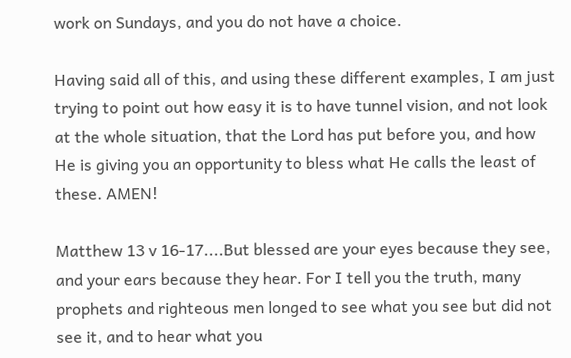work on Sundays, and you do not have a choice.

Having said all of this, and using these different examples, I am just trying to point out how easy it is to have tunnel vision, and not look at the whole situation, that the Lord has put before you, and how He is giving you an opportunity to bless what He calls the least of these. AMEN!

Matthew 13 v 16-17....But blessed are your eyes because they see, and your ears because they hear. For I tell you the truth, many prophets and righteous men longed to see what you see but did not see it, and to hear what you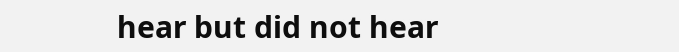hear but did not hear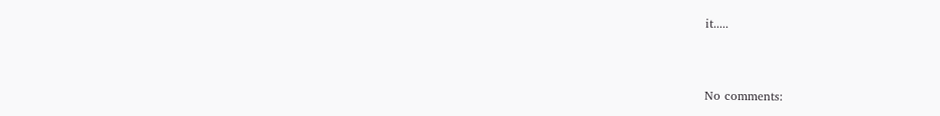it.....


No comments: